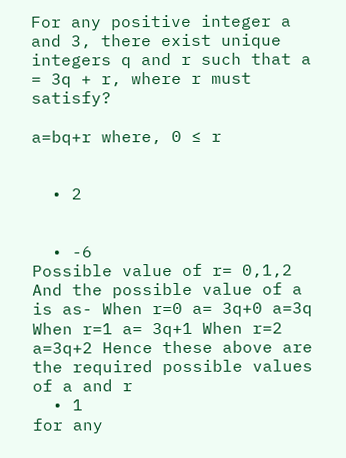For any positive integer a and 3, there exist unique integers q and r such that a = 3q + r, where r must satisfy?

a=bq+r where, 0 ≤ r


  • 2


  • -6
Possible value of r= 0,1,2 And the possible value of a is as- When r=0 a= 3q+0 a=3q When r=1 a= 3q+1 When r=2 a=3q+2 Hence these above are the required possible values of a and r
  • 1
for any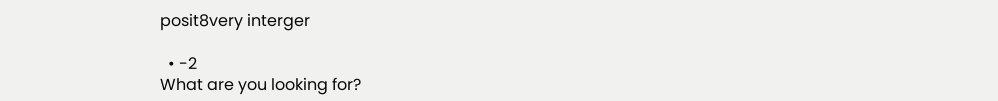posit8very interger

  • -2
What are you looking for?